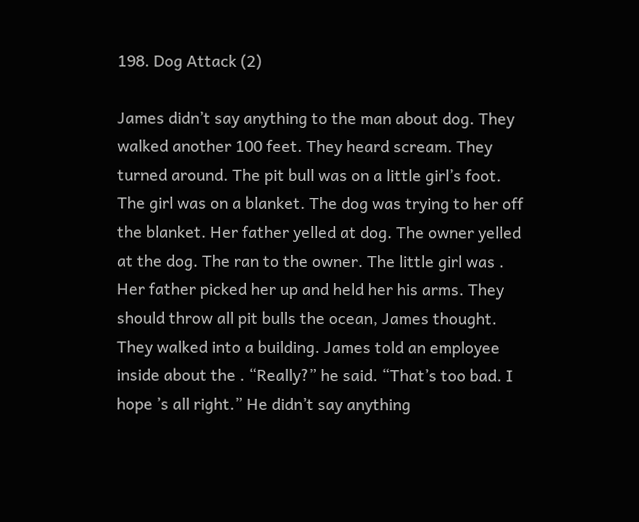198. Dog Attack (2)

James didn’t say anything to the man about dog. They walked another 100 feet. They heard scream. They turned around. The pit bull was on a little girl’s foot. The girl was on a blanket. The dog was trying to her off the blanket. Her father yelled at dog. The owner yelled at the dog. The ran to the owner. The little girl was . Her father picked her up and held her his arms. They should throw all pit bulls the ocean, James thought. They walked into a building. James told an employee inside about the . “Really?” he said. “That’s too bad. I hope ’s all right.” He didn’t say anything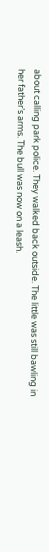about calling park police. They walked back outside. The little was still bawling in her father’s arms. The bull was now on a leash.